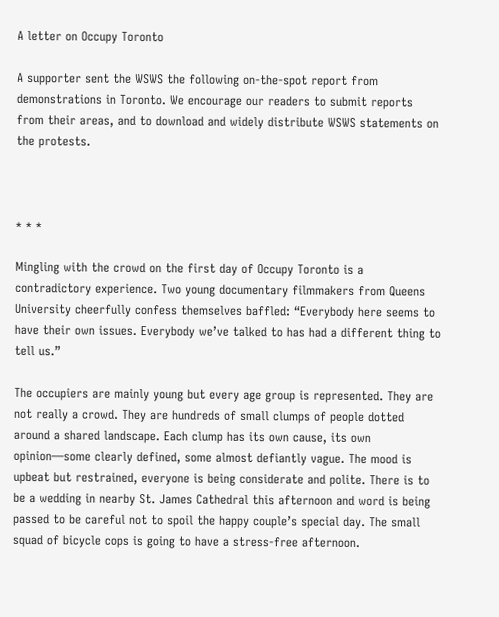A letter on Occupy Toronto

A supporter sent the WSWS the following on-the-spot report from demonstrations in Toronto. We encourage our readers to submit reports from their areas, and to download and widely distribute WSWS statements on the protests.



* * *

Mingling with the crowd on the first day of Occupy Toronto is a contradictory experience. Two young documentary filmmakers from Queens University cheerfully confess themselves baffled: “Everybody here seems to have their own issues. Everybody we’ve talked to has had a different thing to tell us.”

The occupiers are mainly young but every age group is represented. They are not really a crowd. They are hundreds of small clumps of people dotted around a shared landscape. Each clump has its own cause, its own opinion—some clearly defined, some almost defiantly vague. The mood is upbeat but restrained, everyone is being considerate and polite. There is to be a wedding in nearby St. James Cathedral this afternoon and word is being passed to be careful not to spoil the happy couple’s special day. The small squad of bicycle cops is going to have a stress-free afternoon.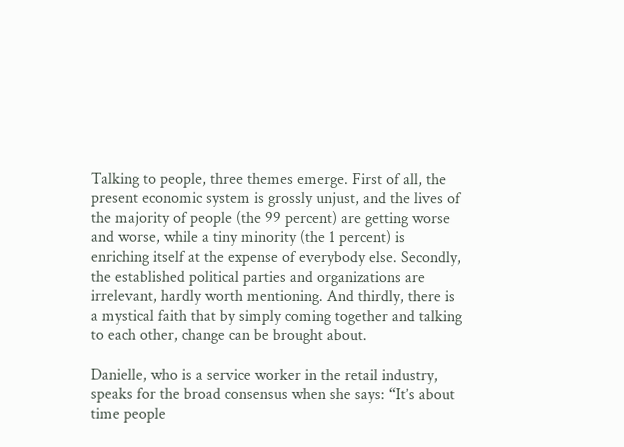Talking to people, three themes emerge. First of all, the present economic system is grossly unjust, and the lives of the majority of people (the 99 percent) are getting worse and worse, while a tiny minority (the 1 percent) is enriching itself at the expense of everybody else. Secondly, the established political parties and organizations are irrelevant, hardly worth mentioning. And thirdly, there is a mystical faith that by simply coming together and talking to each other, change can be brought about.

Danielle, who is a service worker in the retail industry, speaks for the broad consensus when she says: “It’s about time people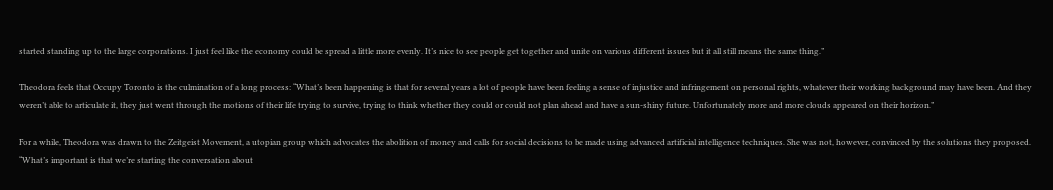started standing up to the large corporations. I just feel like the economy could be spread a little more evenly. It’s nice to see people get together and unite on various different issues but it all still means the same thing.”

Theodora feels that Occupy Toronto is the culmination of a long process: “What’s been happening is that for several years a lot of people have been feeling a sense of injustice and infringement on personal rights, whatever their working background may have been. And they weren’t able to articulate it, they just went through the motions of their life trying to survive, trying to think whether they could or could not plan ahead and have a sun-shiny future. Unfortunately more and more clouds appeared on their horizon.”

For a while, Theodora was drawn to the Zeitgeist Movement, a utopian group which advocates the abolition of money and calls for social decisions to be made using advanced artificial intelligence techniques. She was not, however, convinced by the solutions they proposed. “What’s important is that we’re starting the conversation about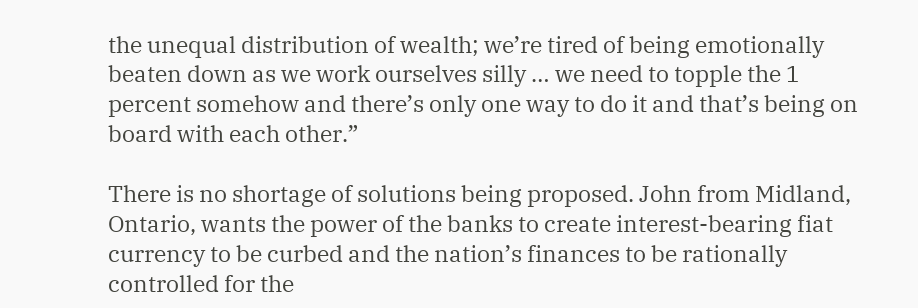the unequal distribution of wealth; we’re tired of being emotionally beaten down as we work ourselves silly … we need to topple the 1 percent somehow and there’s only one way to do it and that’s being on board with each other.”

There is no shortage of solutions being proposed. John from Midland, Ontario, wants the power of the banks to create interest-bearing fiat currency to be curbed and the nation’s finances to be rationally controlled for the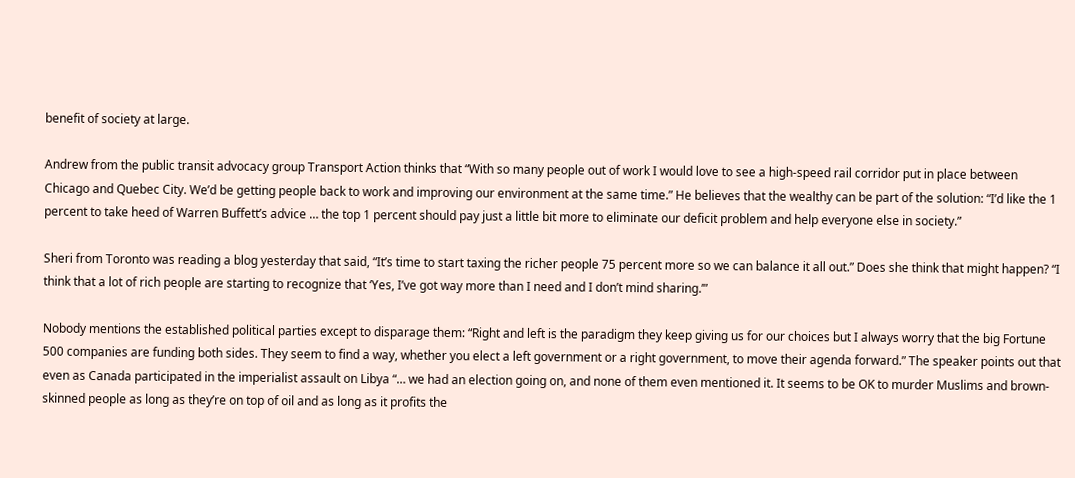benefit of society at large.

Andrew from the public transit advocacy group Transport Action thinks that “With so many people out of work I would love to see a high-speed rail corridor put in place between Chicago and Quebec City. We’d be getting people back to work and improving our environment at the same time.” He believes that the wealthy can be part of the solution: “I’d like the 1 percent to take heed of Warren Buffett’s advice … the top 1 percent should pay just a little bit more to eliminate our deficit problem and help everyone else in society.”

Sheri from Toronto was reading a blog yesterday that said, “It’s time to start taxing the richer people 75 percent more so we can balance it all out.” Does she think that might happen? “I think that a lot of rich people are starting to recognize that ‘Yes, I’ve got way more than I need and I don’t mind sharing.’”

Nobody mentions the established political parties except to disparage them: “Right and left is the paradigm they keep giving us for our choices but I always worry that the big Fortune 500 companies are funding both sides. They seem to find a way, whether you elect a left government or a right government, to move their agenda forward.” The speaker points out that even as Canada participated in the imperialist assault on Libya “… we had an election going on, and none of them even mentioned it. It seems to be OK to murder Muslims and brown-skinned people as long as they’re on top of oil and as long as it profits the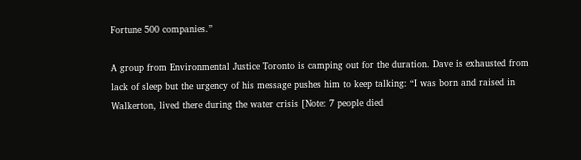Fortune 500 companies.”

A group from Environmental Justice Toronto is camping out for the duration. Dave is exhausted from lack of sleep but the urgency of his message pushes him to keep talking: “I was born and raised in Walkerton, lived there during the water crisis [Note: 7 people died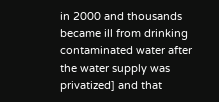in 2000 and thousands became ill from drinking contaminated water after the water supply was privatized] and that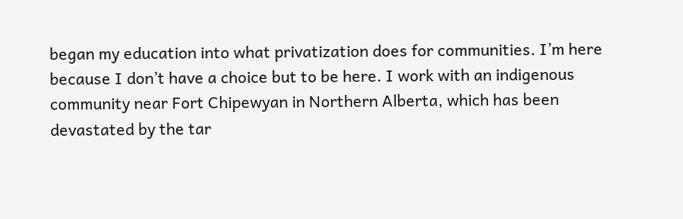began my education into what privatization does for communities. I’m here because I don’t have a choice but to be here. I work with an indigenous community near Fort Chipewyan in Northern Alberta, which has been devastated by the tar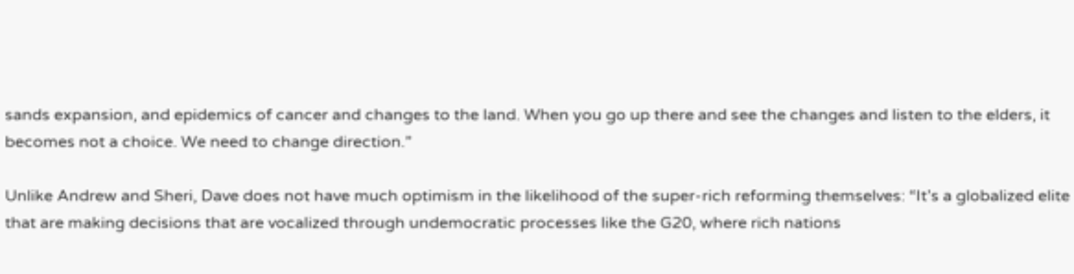sands expansion, and epidemics of cancer and changes to the land. When you go up there and see the changes and listen to the elders, it becomes not a choice. We need to change direction.”

Unlike Andrew and Sheri, Dave does not have much optimism in the likelihood of the super-rich reforming themselves: “It’s a globalized elite that are making decisions that are vocalized through undemocratic processes like the G20, where rich nations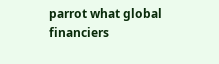parrot what global financiers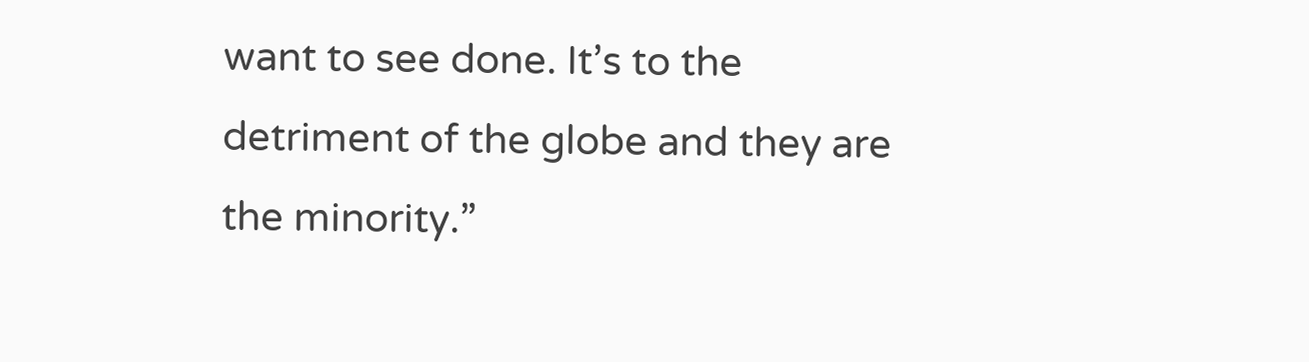want to see done. It’s to the detriment of the globe and they are the minority.”